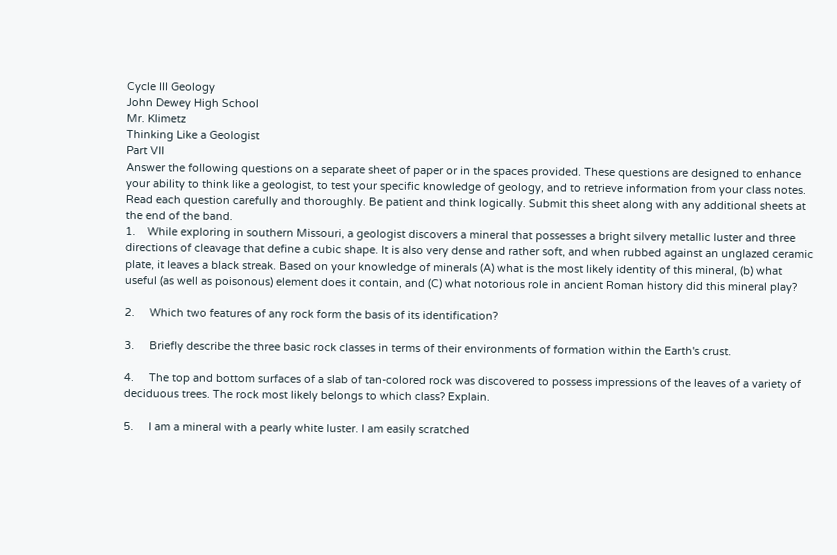Cycle III Geology
John Dewey High School
Mr. Klimetz
Thinking Like a Geologist
Part VII
Answer the following questions on a separate sheet of paper or in the spaces provided. These questions are designed to enhance your ability to think like a geologist, to test your specific knowledge of geology, and to retrieve information from your class notes. Read each question carefully and thoroughly. Be patient and think logically. Submit this sheet along with any additional sheets at the end of the band.
1.    While exploring in southern Missouri, a geologist discovers a mineral that possesses a bright silvery metallic luster and three directions of cleavage that define a cubic shape. It is also very dense and rather soft, and when rubbed against an unglazed ceramic plate, it leaves a black streak. Based on your knowledge of minerals (A) what is the most likely identity of this mineral, (b) what useful (as well as poisonous) element does it contain, and (C) what notorious role in ancient Roman history did this mineral play?

2.     Which two features of any rock form the basis of its identification?

3.     Briefly describe the three basic rock classes in terms of their environments of formation within the Earth's crust.

4.     The top and bottom surfaces of a slab of tan-colored rock was discovered to possess impressions of the leaves of a variety of deciduous trees. The rock most likely belongs to which class? Explain.

5.     I am a mineral with a pearly white luster. I am easily scratched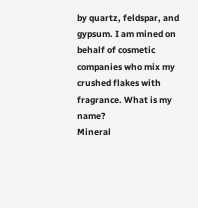by quartz, feldspar, and gypsum. I am mined on behalf of cosmetic companies who mix my crushed flakes with fragrance. What is my name?
Mineral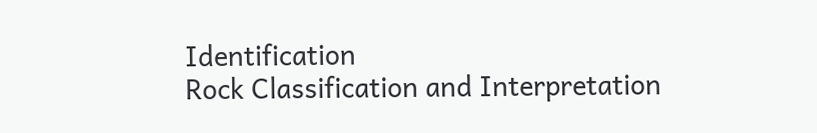Identification
Rock Classification and Interpretation